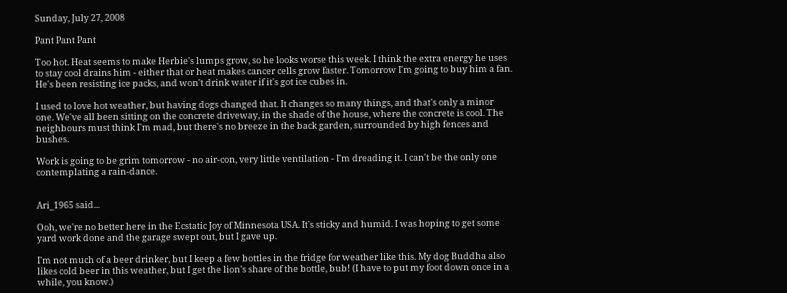Sunday, July 27, 2008

Pant Pant Pant

Too hot. Heat seems to make Herbie's lumps grow, so he looks worse this week. I think the extra energy he uses to stay cool drains him - either that or heat makes cancer cells grow faster. Tomorrow I'm going to buy him a fan. He's been resisting ice packs, and won't drink water if it's got ice cubes in.

I used to love hot weather, but having dogs changed that. It changes so many things, and that's only a minor one. We've all been sitting on the concrete driveway, in the shade of the house, where the concrete is cool. The neighbours must think I'm mad, but there's no breeze in the back garden, surrounded by high fences and bushes.

Work is going to be grim tomorrow - no air-con, very little ventilation - I'm dreading it. I can't be the only one contemplating a rain-dance.


Ari_1965 said...

Ooh, we're no better here in the Ecstatic Joy of Minnesota USA. It's sticky and humid. I was hoping to get some yard work done and the garage swept out, but I gave up.

I'm not much of a beer drinker, but I keep a few bottles in the fridge for weather like this. My dog Buddha also likes cold beer in this weather, but I get the lion's share of the bottle, bub! (I have to put my foot down once in a while, you know.)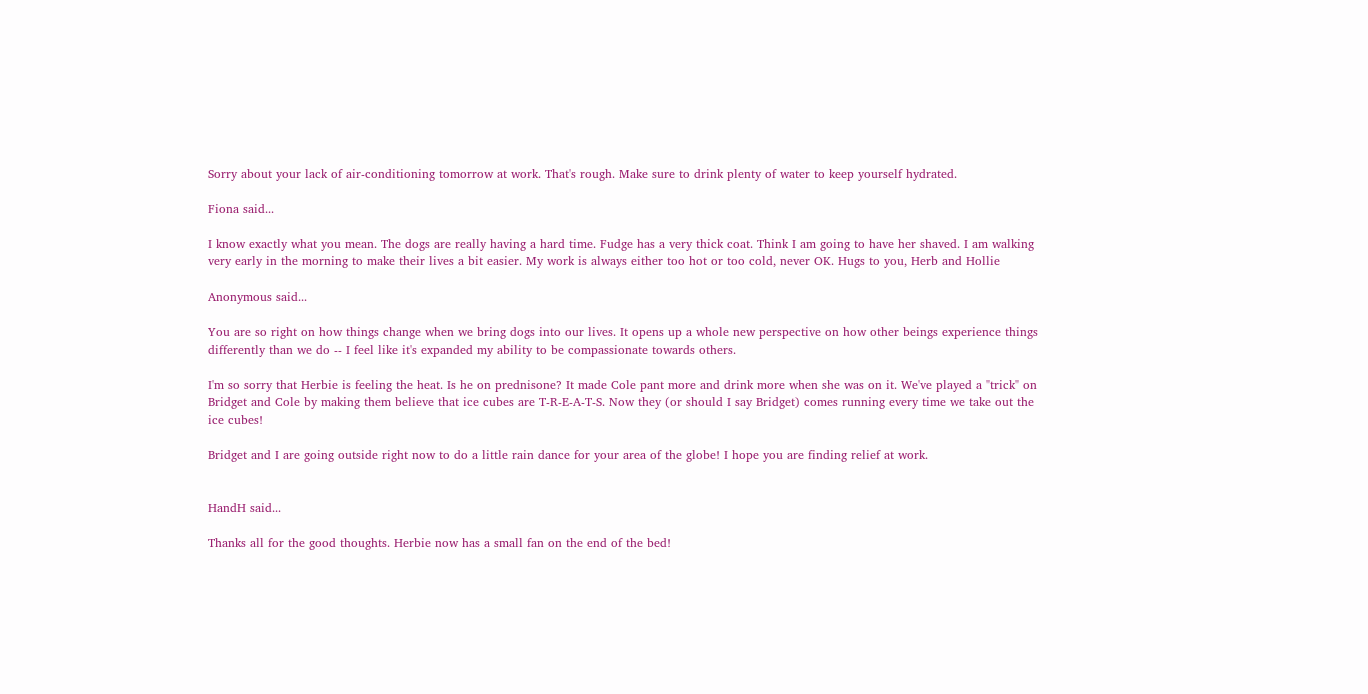Sorry about your lack of air-conditioning tomorrow at work. That's rough. Make sure to drink plenty of water to keep yourself hydrated.

Fiona said...

I know exactly what you mean. The dogs are really having a hard time. Fudge has a very thick coat. Think I am going to have her shaved. I am walking very early in the morning to make their lives a bit easier. My work is always either too hot or too cold, never OK. Hugs to you, Herb and Hollie

Anonymous said...

You are so right on how things change when we bring dogs into our lives. It opens up a whole new perspective on how other beings experience things differently than we do -- I feel like it's expanded my ability to be compassionate towards others.

I'm so sorry that Herbie is feeling the heat. Is he on prednisone? It made Cole pant more and drink more when she was on it. We've played a "trick" on Bridget and Cole by making them believe that ice cubes are T-R-E-A-T-S. Now they (or should I say Bridget) comes running every time we take out the ice cubes!

Bridget and I are going outside right now to do a little rain dance for your area of the globe! I hope you are finding relief at work.


HandH said...

Thanks all for the good thoughts. Herbie now has a small fan on the end of the bed!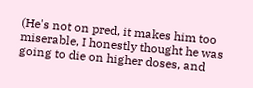(He's not on pred, it makes him too miserable, I honestly thought he was going to die on higher doses, and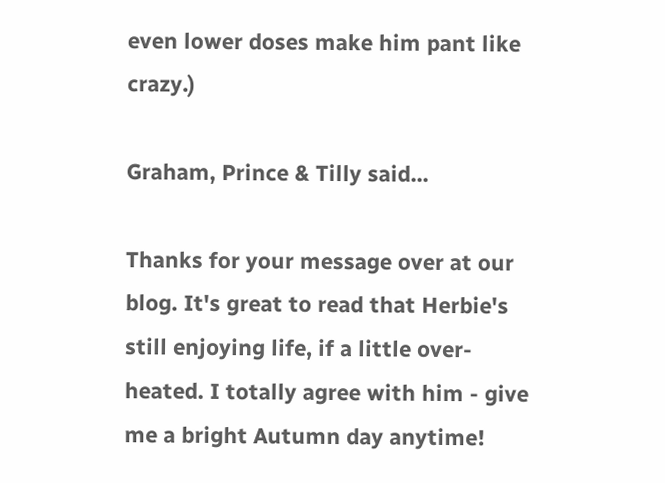even lower doses make him pant like crazy.)

Graham, Prince & Tilly said...

Thanks for your message over at our blog. It's great to read that Herbie's still enjoying life, if a little over-heated. I totally agree with him - give me a bright Autumn day anytime!